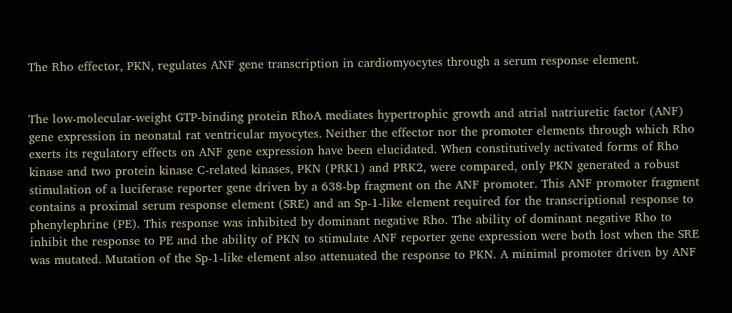The Rho effector, PKN, regulates ANF gene transcription in cardiomyocytes through a serum response element.


The low-molecular-weight GTP-binding protein RhoA mediates hypertrophic growth and atrial natriuretic factor (ANF) gene expression in neonatal rat ventricular myocytes. Neither the effector nor the promoter elements through which Rho exerts its regulatory effects on ANF gene expression have been elucidated. When constitutively activated forms of Rho kinase and two protein kinase C-related kinases, PKN (PRK1) and PRK2, were compared, only PKN generated a robust stimulation of a luciferase reporter gene driven by a 638-bp fragment on the ANF promoter. This ANF promoter fragment contains a proximal serum response element (SRE) and an Sp-1-like element required for the transcriptional response to phenylephrine (PE). This response was inhibited by dominant negative Rho. The ability of dominant negative Rho to inhibit the response to PE and the ability of PKN to stimulate ANF reporter gene expression were both lost when the SRE was mutated. Mutation of the Sp-1-like element also attenuated the response to PKN. A minimal promoter driven by ANF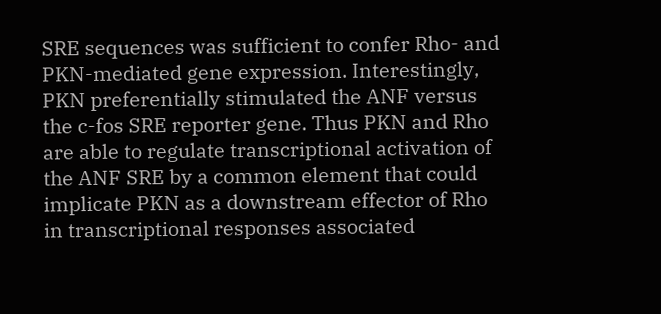SRE sequences was sufficient to confer Rho- and PKN-mediated gene expression. Interestingly, PKN preferentially stimulated the ANF versus the c-fos SRE reporter gene. Thus PKN and Rho are able to regulate transcriptional activation of the ANF SRE by a common element that could implicate PKN as a downstream effector of Rho in transcriptional responses associated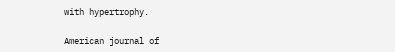with hypertrophy.

American journal of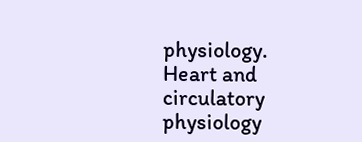physiology. Heart and circulatory physiology